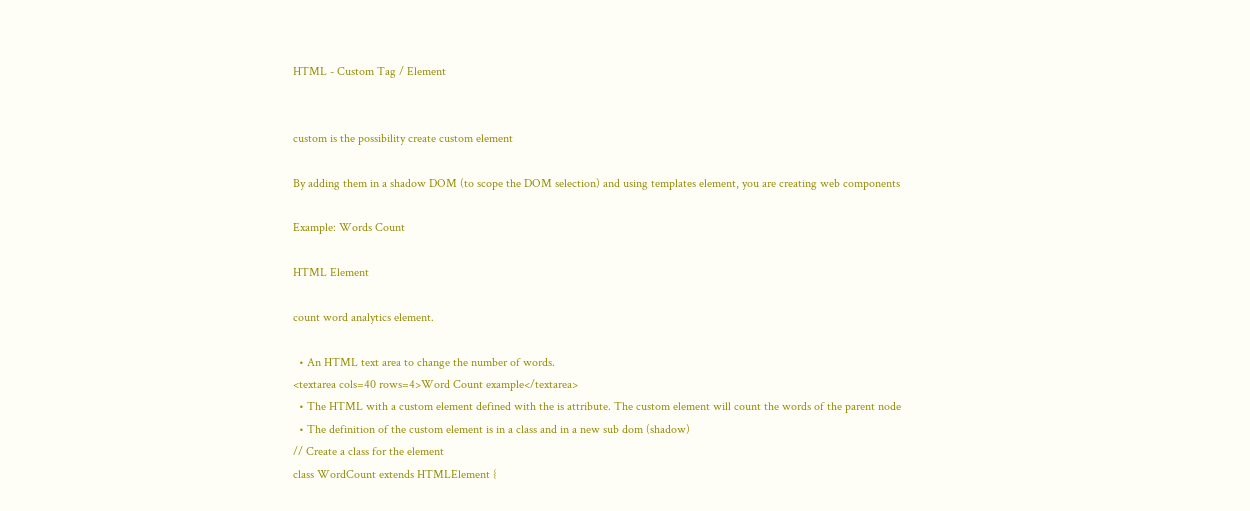HTML - Custom Tag / Element


custom is the possibility create custom element

By adding them in a shadow DOM (to scope the DOM selection) and using templates element, you are creating web components

Example: Words Count

HTML Element

count word analytics element.

  • An HTML text area to change the number of words.
<textarea cols=40 rows=4>Word Count example</textarea>
  • The HTML with a custom element defined with the is attribute. The custom element will count the words of the parent node
  • The definition of the custom element is in a class and in a new sub dom (shadow)
// Create a class for the element
class WordCount extends HTMLElement {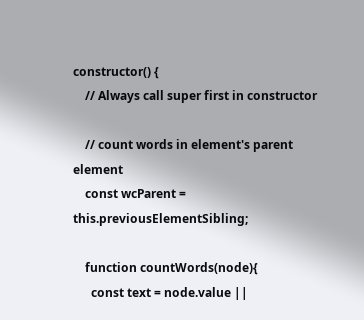constructor() {
    // Always call super first in constructor

    // count words in element's parent element
    const wcParent = this.previousElementSibling;

    function countWords(node){
      const text = node.value ||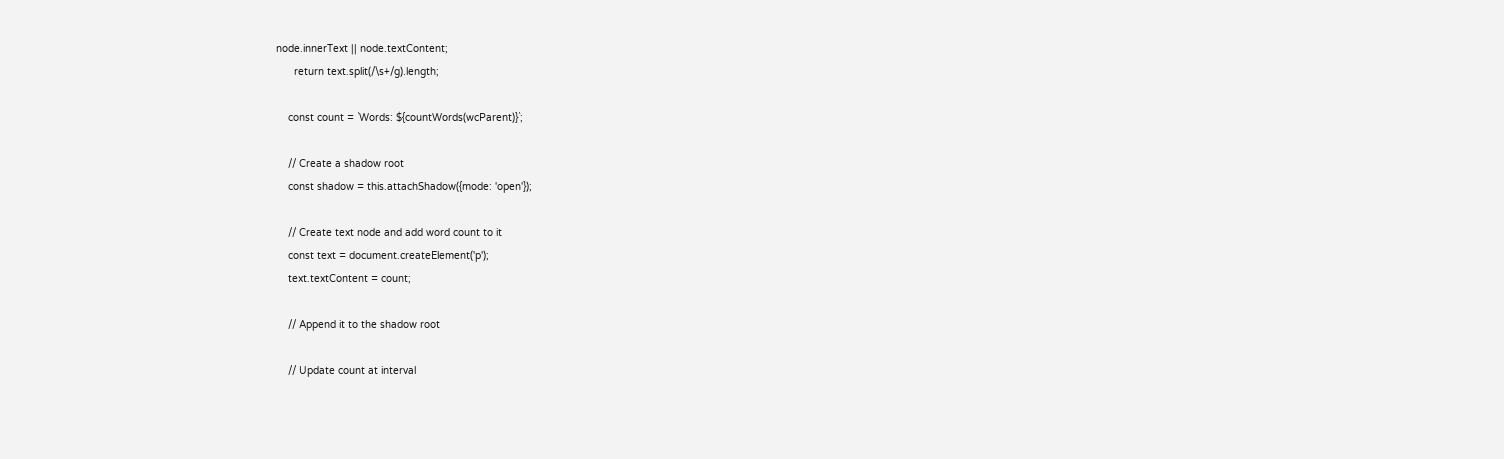node.innerText || node.textContent;
      return text.split(/\s+/g).length;

    const count = `Words: ${countWords(wcParent)}`;

    // Create a shadow root
    const shadow = this.attachShadow({mode: 'open'});

    // Create text node and add word count to it
    const text = document.createElement('p');
    text.textContent = count;

    // Append it to the shadow root

    // Update count at interval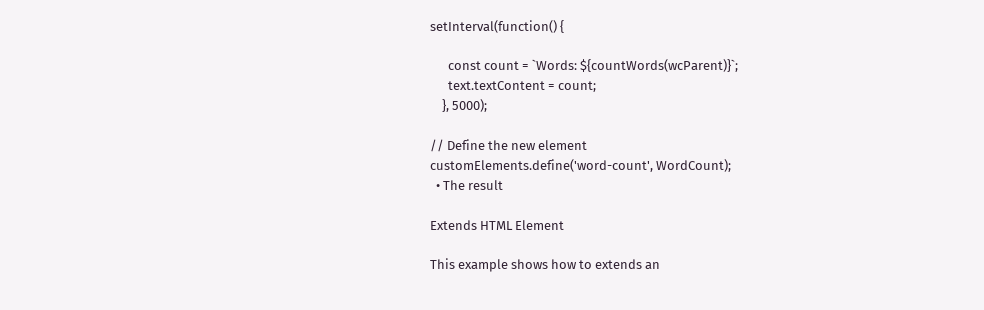setInterval(function() {

      const count = `Words: ${countWords(wcParent)}`;
      text.textContent = count;
    }, 5000);

// Define the new element
customElements.define('word-count', WordCount);
  • The result

Extends HTML Element

This example shows how to extends an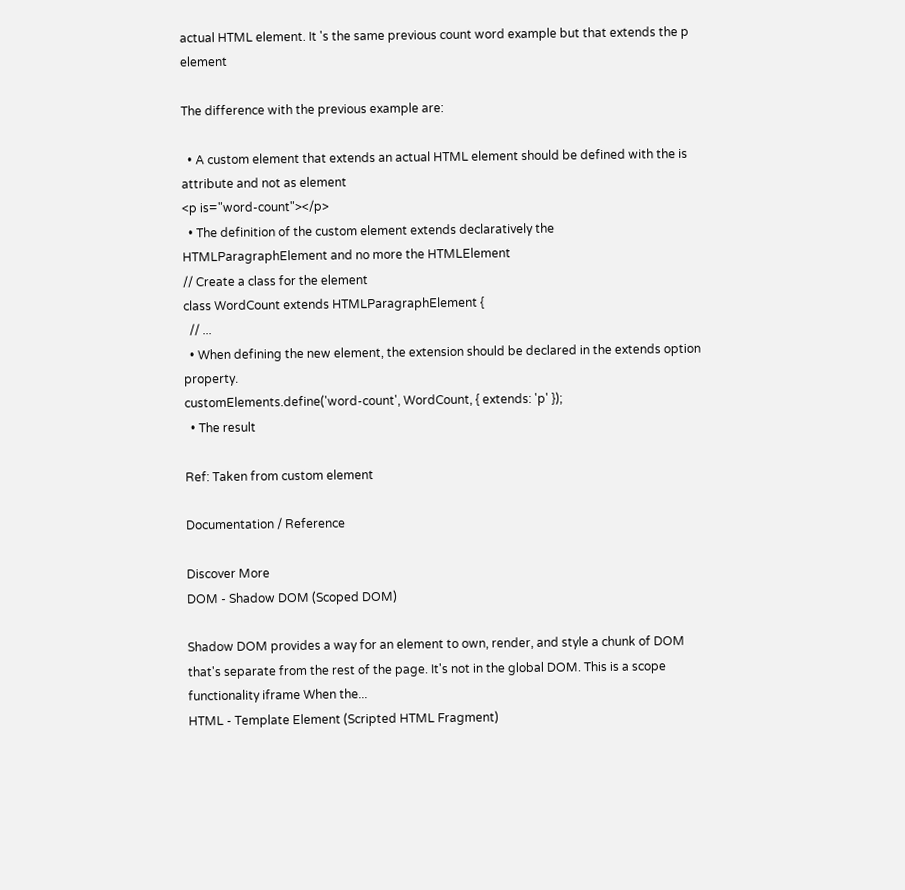actual HTML element. It 's the same previous count word example but that extends the p element

The difference with the previous example are:

  • A custom element that extends an actual HTML element should be defined with the is attribute and not as element
<p is="word-count"></p>
  • The definition of the custom element extends declaratively the HTMLParagraphElement and no more the HTMLElement
// Create a class for the element
class WordCount extends HTMLParagraphElement {
  // ...
  • When defining the new element, the extension should be declared in the extends option property.
customElements.define('word-count', WordCount, { extends: 'p' });
  • The result

Ref: Taken from custom element

Documentation / Reference

Discover More
DOM - Shadow DOM (Scoped DOM)

Shadow DOM provides a way for an element to own, render, and style a chunk of DOM that's separate from the rest of the page. It's not in the global DOM. This is a scope functionality iframe When the...
HTML - Template Element (Scripted HTML Fragment)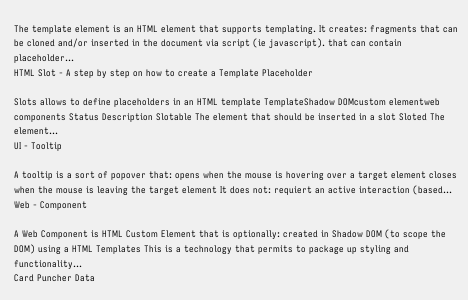The template element is an HTML element that supports templating. It creates: fragments that can be cloned and/or inserted in the document via script (ie javascript). that can contain placeholder...
HTML Slot - A step by step on how to create a Template Placeholder

Slots allows to define placeholders in an HTML template TemplateShadow DOMcustom elementweb components Status Description Slotable The element that should be inserted in a slot Sloted The element...
UI - Tooltip

A tooltip is a sort of popover that: opens when the mouse is hovering over a target element closes when the mouse is leaving the target element It does not: requiert an active interaction (based...
Web - Component

A Web Component is HTML Custom Element that is optionally: created in Shadow DOM (to scope the DOM) using a HTML Templates This is a technology that permits to package up styling and functionality...
Card Puncher Data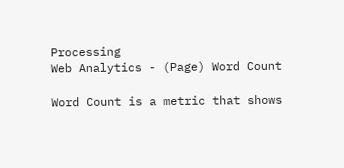Processing
Web Analytics - (Page) Word Count

Word Count is a metric that shows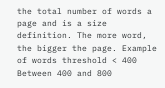the total number of words a page and is a size definition. The more word, the bigger the page. Example of words threshold < 400 Between 400 and 800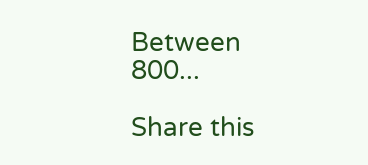Between 800...

Share this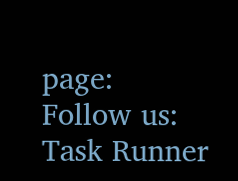page:
Follow us:
Task Runner